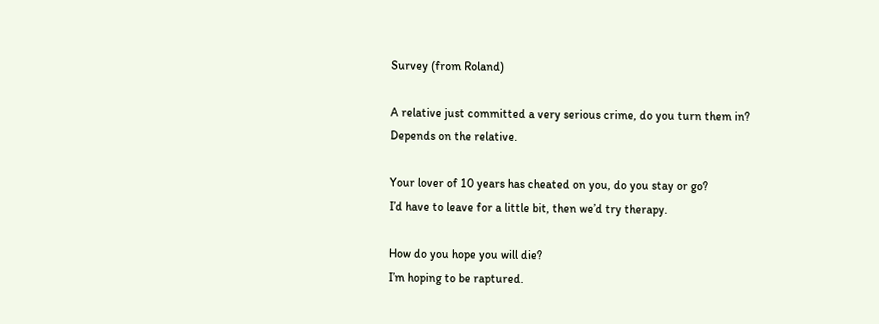Survey (from Roland)

A relative just committed a very serious crime, do you turn them in?
Depends on the relative.

Your lover of 10 years has cheated on you, do you stay or go?
I’d have to leave for a little bit, then we’d try therapy.

How do you hope you will die?
I’m hoping to be raptured.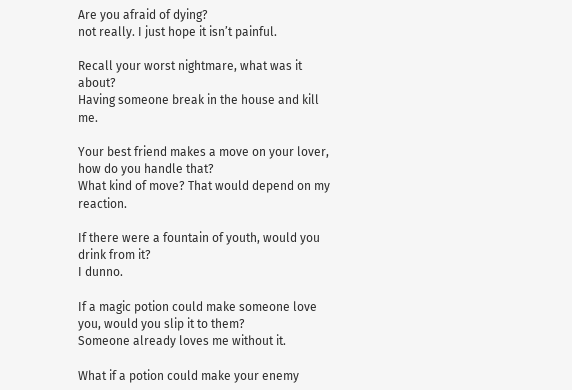Are you afraid of dying?
not really. I just hope it isn’t painful.

Recall your worst nightmare, what was it about?
Having someone break in the house and kill me.

Your best friend makes a move on your lover, how do you handle that?
What kind of move? That would depend on my reaction.

If there were a fountain of youth, would you drink from it?
I dunno.

If a magic potion could make someone love you, would you slip it to them?
Someone already loves me without it.

What if a potion could make your enemy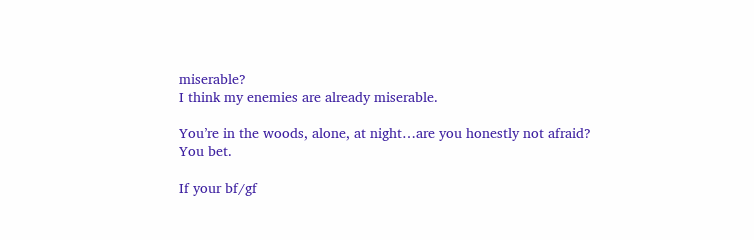miserable?
I think my enemies are already miserable.

You’re in the woods, alone, at night…are you honestly not afraid?
You bet.

If your bf/gf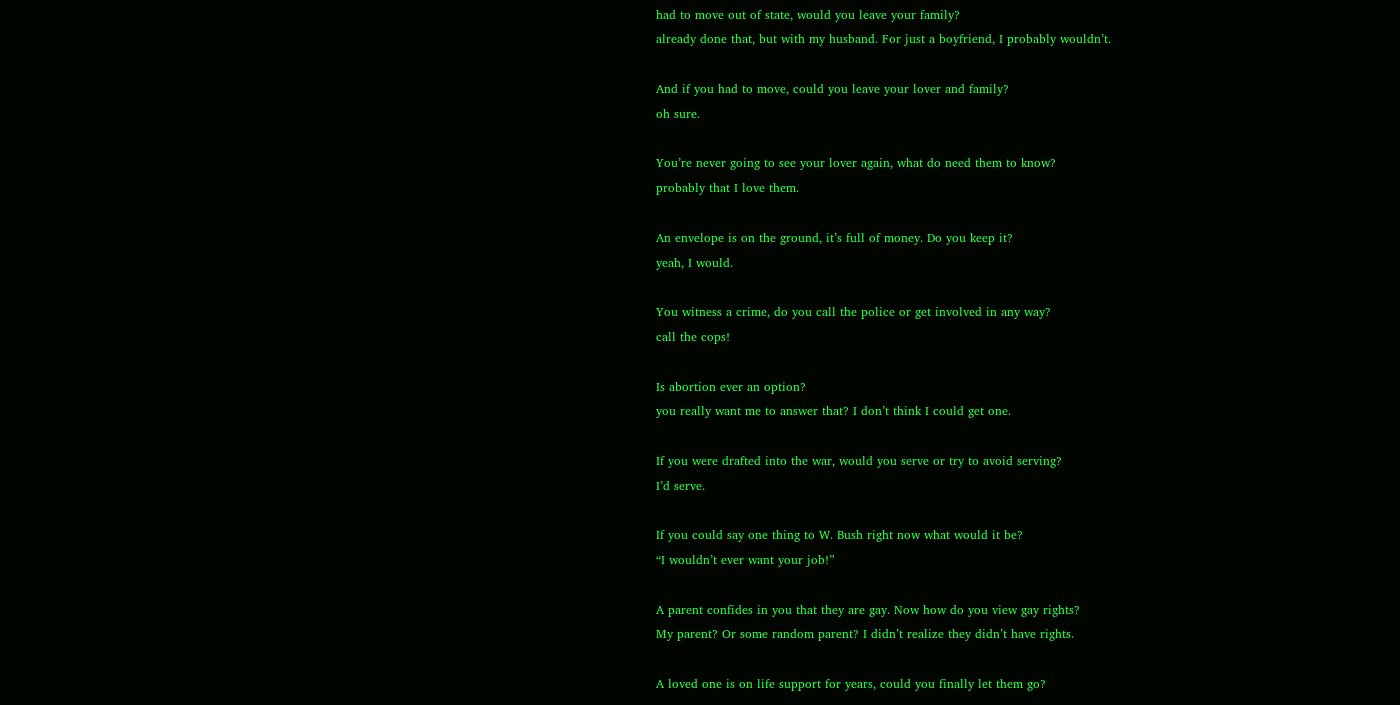had to move out of state, would you leave your family?
already done that, but with my husband. For just a boyfriend, I probably wouldn’t.

And if you had to move, could you leave your lover and family?
oh sure.

You’re never going to see your lover again, what do need them to know?
probably that I love them.

An envelope is on the ground, it’s full of money. Do you keep it?
yeah, I would.

You witness a crime, do you call the police or get involved in any way?
call the cops!

Is abortion ever an option?
you really want me to answer that? I don’t think I could get one.

If you were drafted into the war, would you serve or try to avoid serving?
I’d serve.

If you could say one thing to W. Bush right now what would it be?
“I wouldn’t ever want your job!”

A parent confides in you that they are gay. Now how do you view gay rights?
My parent? Or some random parent? I didn’t realize they didn’t have rights.

A loved one is on life support for years, could you finally let them go?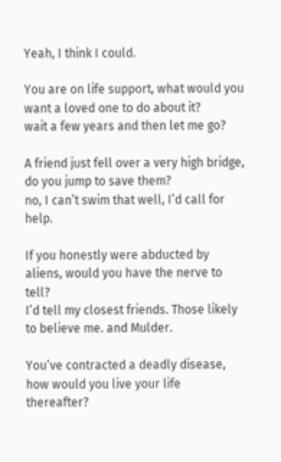Yeah, I think I could.

You are on life support, what would you want a loved one to do about it?
wait a few years and then let me go?

A friend just fell over a very high bridge, do you jump to save them?
no, I can’t swim that well, I’d call for help.

If you honestly were abducted by aliens, would you have the nerve to tell?
I’d tell my closest friends. Those likely to believe me. and Mulder.

You’ve contracted a deadly disease, how would you live your life thereafter?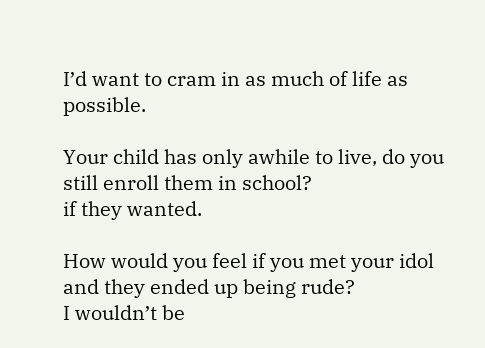I’d want to cram in as much of life as possible.

Your child has only awhile to live, do you still enroll them in school?
if they wanted.

How would you feel if you met your idol and they ended up being rude?
I wouldn’t be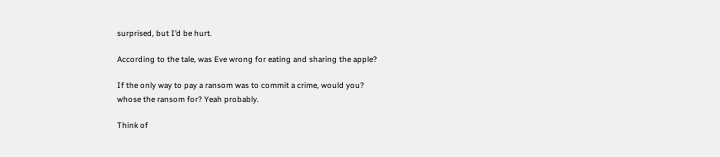surprised, but I’d be hurt.

According to the tale, was Eve wrong for eating and sharing the apple?

If the only way to pay a ransom was to commit a crime, would you?
whose the ransom for? Yeah probably.

Think of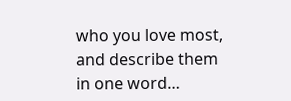who you love most, and describe them in one word…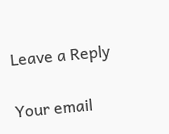Leave a Reply

Your email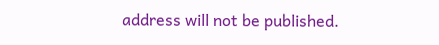address will not be published.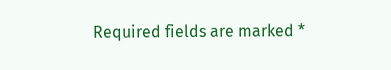Required fields are marked *